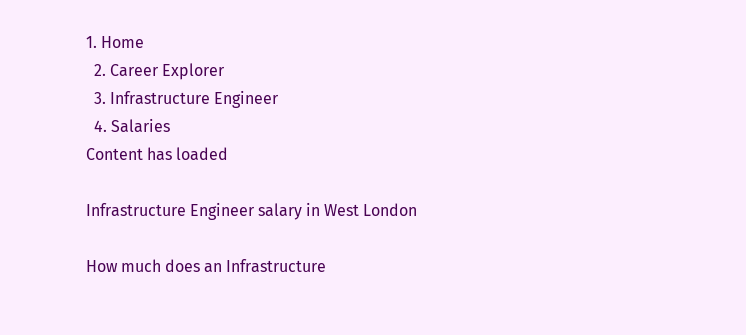1. Home
  2. Career Explorer
  3. Infrastructure Engineer
  4. Salaries
Content has loaded

Infrastructure Engineer salary in West London

How much does an Infrastructure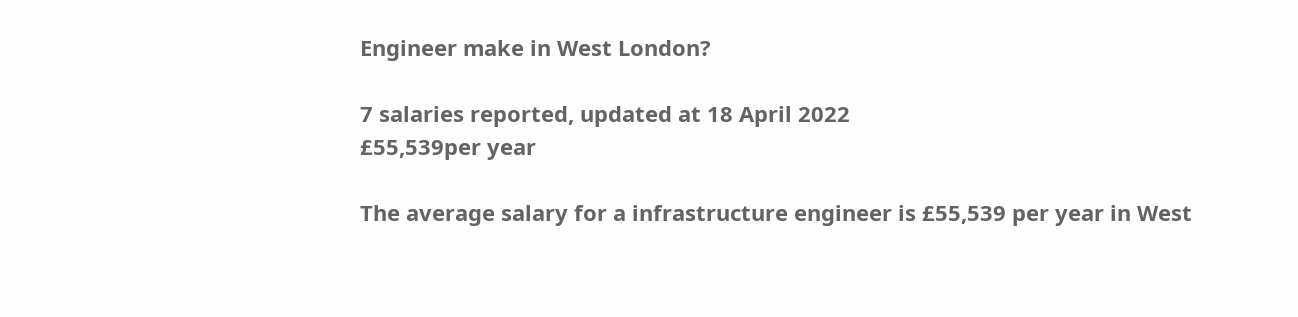Engineer make in West London?

7 salaries reported, updated at 18 April 2022
£55,539per year

The average salary for a infrastructure engineer is £55,539 per year in West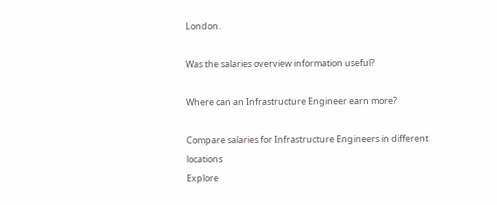London.

Was the salaries overview information useful?

Where can an Infrastructure Engineer earn more?

Compare salaries for Infrastructure Engineers in different locations
Explore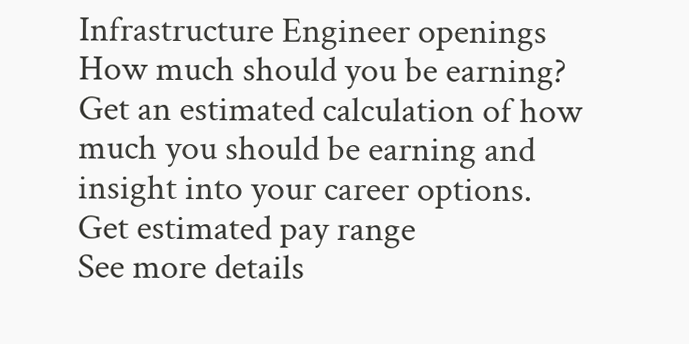Infrastructure Engineer openings
How much should you be earning?
Get an estimated calculation of how much you should be earning and insight into your career options.
Get estimated pay range
See more details